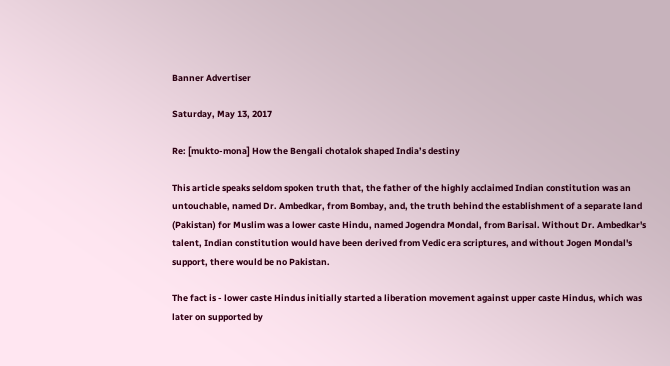Banner Advertiser

Saturday, May 13, 2017

Re: [mukto-mona] How the Bengali chotalok shaped India’s destiny

This article speaks seldom spoken truth that, the father of the highly acclaimed Indian constitution was an untouchable, named Dr. Ambedkar, from Bombay, and, the truth behind the establishment of a separate land (Pakistan) for Muslim was a lower caste Hindu, named Jogendra Mondal, from Barisal. Without Dr. Ambedkar's talent, Indian constitution would have been derived from Vedic era scriptures, and without Jogen Mondal's support, there would be no Pakistan.

The fact is - lower caste Hindus initially started a liberation movement against upper caste Hindus, which was later on supported by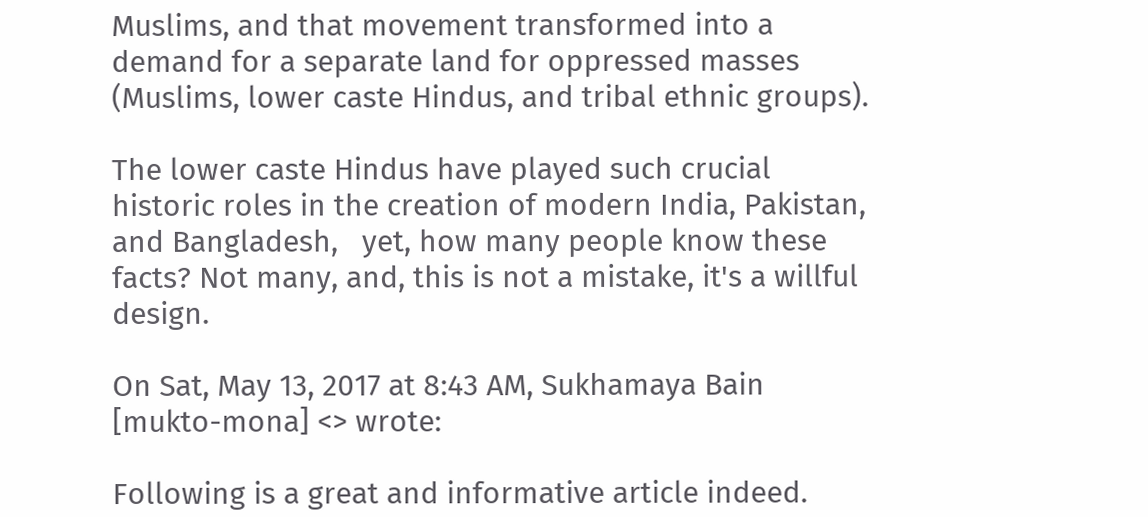Muslims, and that movement transformed into a demand for a separate land for oppressed masses (Muslims, lower caste Hindus, and tribal ethnic groups).

The lower caste Hindus have played such crucial historic roles in the creation of modern India, Pakistan, and Bangladesh,   yet, how many people know these facts? Not many, and, this is not a mistake, it's a willful design.

On Sat, May 13, 2017 at 8:43 AM, Sukhamaya Bain [mukto-mona] <> wrote:

Following is a great and informative article indeed.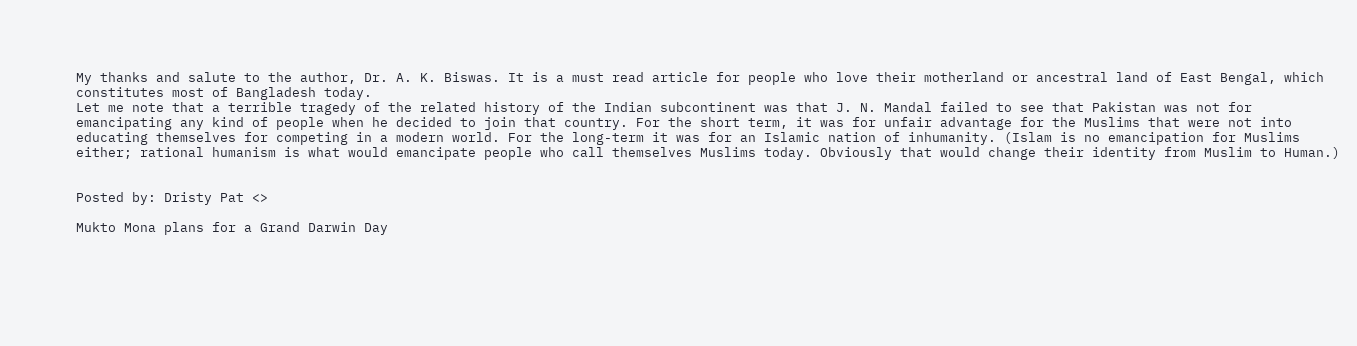My thanks and salute to the author, Dr. A. K. Biswas. It is a must read article for people who love their motherland or ancestral land of East Bengal, which constitutes most of Bangladesh today.
Let me note that a terrible tragedy of the related history of the Indian subcontinent was that J. N. Mandal failed to see that Pakistan was not for emancipating any kind of people when he decided to join that country. For the short term, it was for unfair advantage for the Muslims that were not into educating themselves for competing in a modern world. For the long-term it was for an Islamic nation of inhumanity. (Islam is no emancipation for Muslims either; rational humanism is what would emancipate people who call themselves Muslims today. Obviously that would change their identity from Muslim to Human.)


Posted by: Dristy Pat <>

Mukto Mona plans for a Grand Darwin Day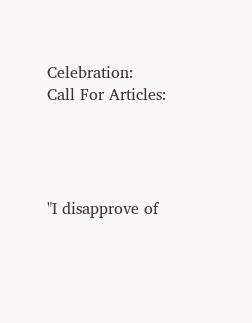Celebration:
Call For Articles:




"I disapprove of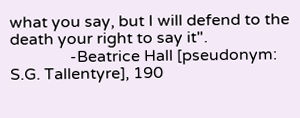what you say, but I will defend to the death your right to say it".
               -Beatrice Hall [pseudonym: S.G. Tallentyre], 190